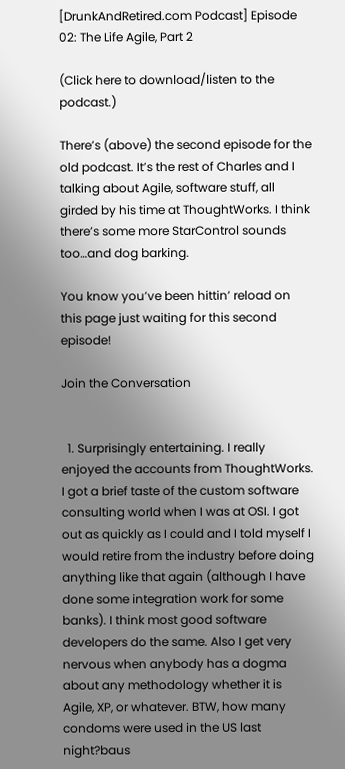[DrunkAndRetired.com Podcast] Episode 02: The Life Agile, Part 2

(Click here to download/listen to the podcast.)

There’s (above) the second episode for the old podcast. It’s the rest of Charles and I talking about Agile, software stuff, all girded by his time at ThoughtWorks. I think there’s some more StarControl sounds too…and dog barking.

You know you’ve been hittin’ reload on this page just waiting for this second episode!

Join the Conversation


  1. Surprisingly entertaining. I really enjoyed the accounts from ThoughtWorks. I got a brief taste of the custom software consulting world when I was at OSI. I got out as quickly as I could and I told myself I would retire from the industry before doing anything like that again (although I have done some integration work for some banks). I think most good software developers do the same. Also I get very nervous when anybody has a dogma about any methodology whether it is Agile, XP, or whatever. BTW, how many condoms were used in the US last night?baus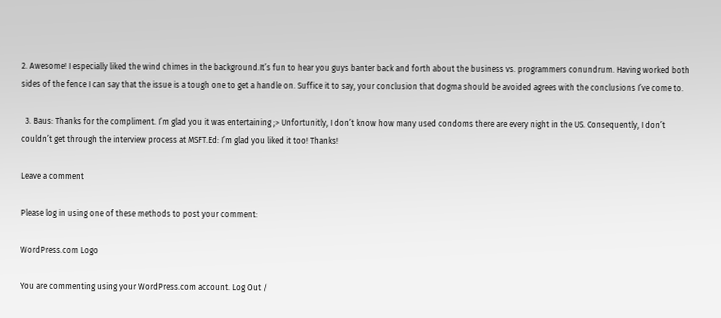2. Awesome! I especially liked the wind chimes in the background.It’s fun to hear you guys banter back and forth about the business vs. programmers conundrum. Having worked both sides of the fence I can say that the issue is a tough one to get a handle on. Suffice it to say, your conclusion that dogma should be avoided agrees with the conclusions I’ve come to.

  3. Baus: Thanks for the compliment. I’m glad you it was entertaining ;> Unfortunitly, I don’t know how many used condoms there are every night in the US. Consequently, I don’t couldn’t get through the interview process at MSFT.Ed: I’m glad you liked it too! Thanks!

Leave a comment

Please log in using one of these methods to post your comment:

WordPress.com Logo

You are commenting using your WordPress.com account. Log Out /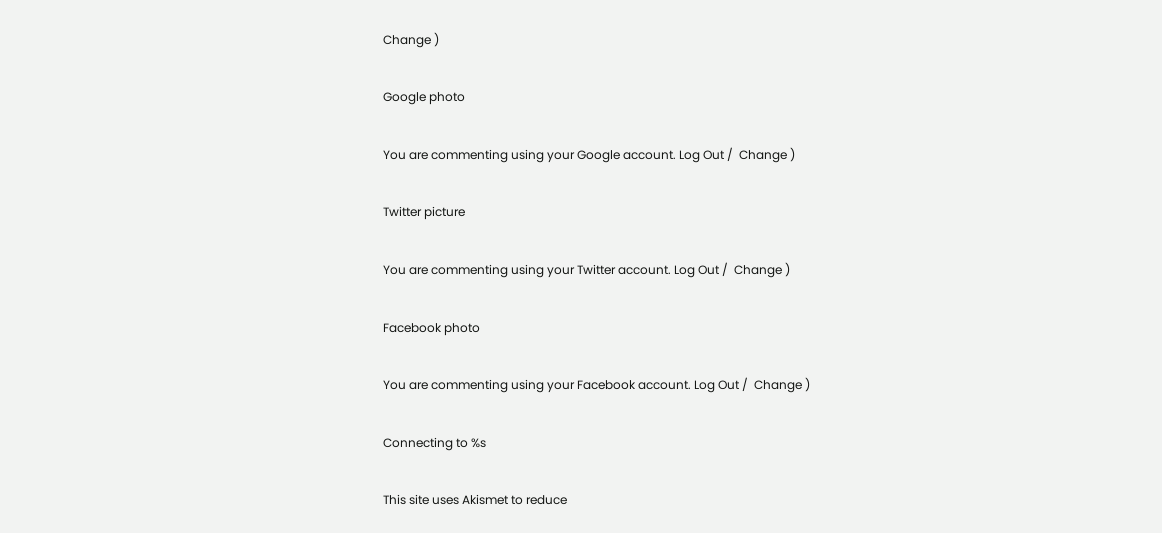Change )

Google photo

You are commenting using your Google account. Log Out /  Change )

Twitter picture

You are commenting using your Twitter account. Log Out /  Change )

Facebook photo

You are commenting using your Facebook account. Log Out /  Change )

Connecting to %s

This site uses Akismet to reduce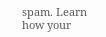spam. Learn how your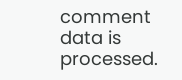comment data is processed.